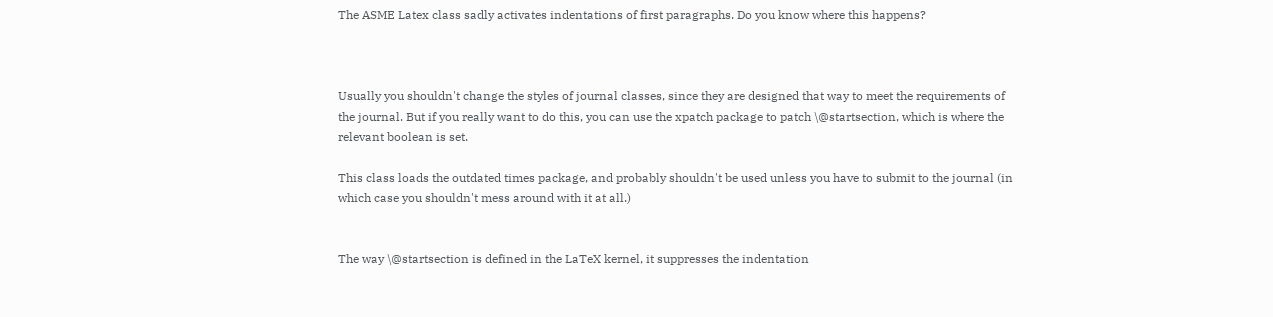The ASME Latex class sadly activates indentations of first paragraphs. Do you know where this happens?



Usually you shouldn't change the styles of journal classes, since they are designed that way to meet the requirements of the journal. But if you really want to do this, you can use the xpatch package to patch \@startsection, which is where the relevant boolean is set.

This class loads the outdated times package, and probably shouldn't be used unless you have to submit to the journal (in which case you shouldn't mess around with it at all.)


The way \@startsection is defined in the LaTeX kernel, it suppresses the indentation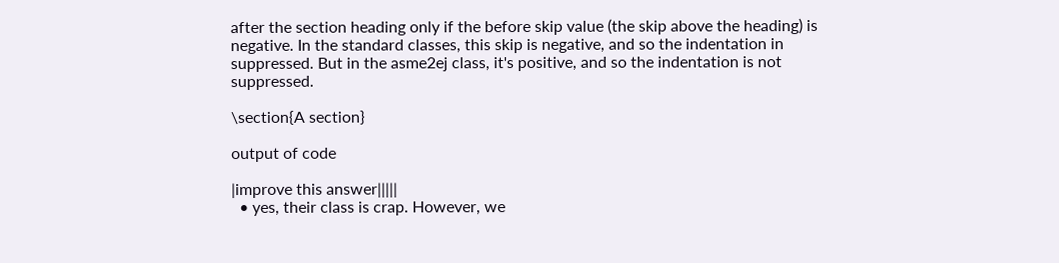after the section heading only if the before skip value (the skip above the heading) is negative. In the standard classes, this skip is negative, and so the indentation in suppressed. But in the asme2ej class, it's positive, and so the indentation is not suppressed.

\section{A section}

output of code

|improve this answer|||||
  • yes, their class is crap. However, we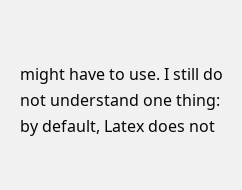might have to use. I still do not understand one thing: by default, Latex does not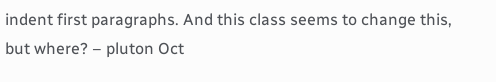indent first paragraphs. And this class seems to change this, but where? – pluton Oct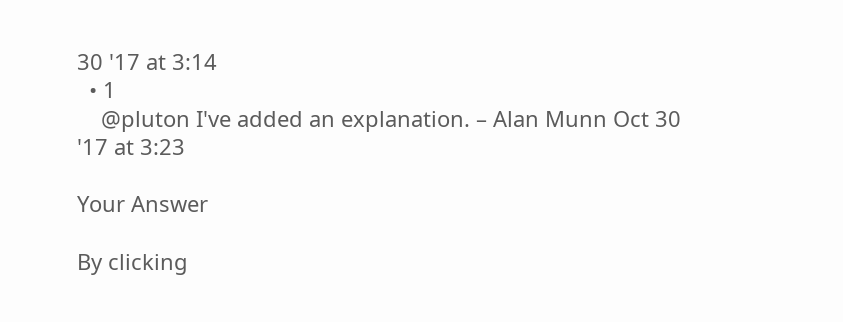30 '17 at 3:14
  • 1
    @pluton I've added an explanation. – Alan Munn Oct 30 '17 at 3:23

Your Answer

By clicking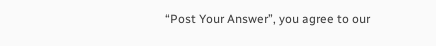“Post Your Answer”, you agree to our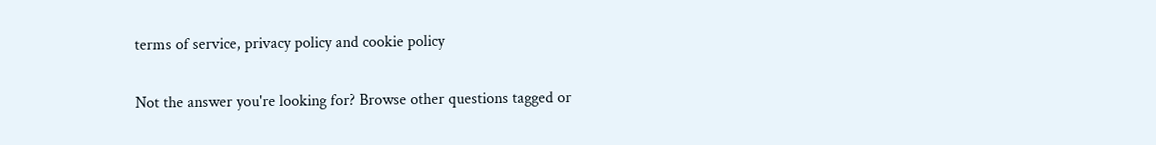terms of service, privacy policy and cookie policy

Not the answer you're looking for? Browse other questions tagged or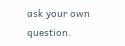ask your own question.